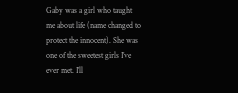Gaby was a girl who taught me about life (name changed to protect the innocent). She was one of the sweetest girls I’ve ever met. I’ll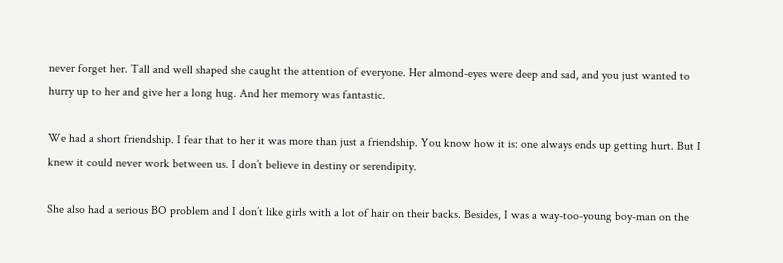never forget her. Tall and well shaped she caught the attention of everyone. Her almond-eyes were deep and sad, and you just wanted to hurry up to her and give her a long hug. And her memory was fantastic.

We had a short friendship. I fear that to her it was more than just a friendship. You know how it is: one always ends up getting hurt. But I knew it could never work between us. I don’t believe in destiny or serendipity.

She also had a serious BO problem and I don’t like girls with a lot of hair on their backs. Besides, I was a way-too-young boy-man on the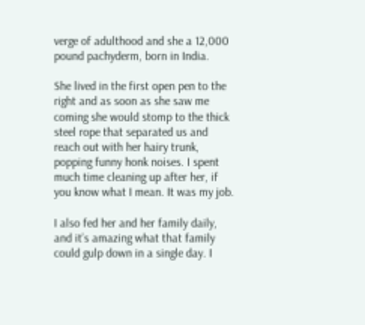verge of adulthood and she a 12,000 pound pachyderm, born in India.

She lived in the first open pen to the right and as soon as she saw me coming she would stomp to the thick steel rope that separated us and reach out with her hairy trunk, popping funny honk noises. I spent much time cleaning up after her, if you know what I mean. It was my job.

I also fed her and her family daily, and it’s amazing what that family could gulp down in a single day. I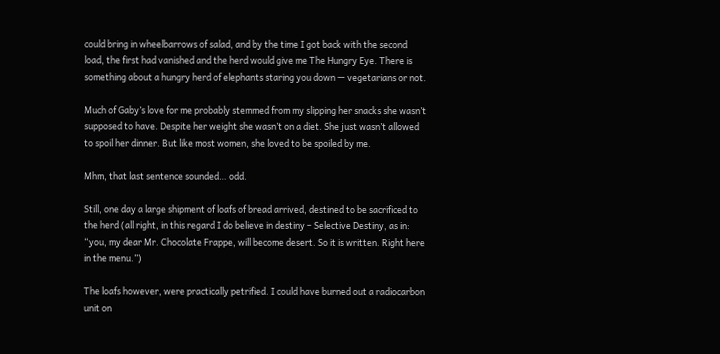could bring in wheelbarrows of salad, and by the time I got back with the second load, the first had vanished and the herd would give me The Hungry Eye. There is something about a hungry herd of elephants staring you down — vegetarians or not.

Much of Gaby’s love for me probably stemmed from my slipping her snacks she wasn’t supposed to have. Despite her weight she wasn’t on a diet. She just wasn’t allowed to spoil her dinner. But like most women, she loved to be spoiled by me.

Mhm, that last sentence sounded… odd.

Still, one day a large shipment of loafs of bread arrived, destined to be sacrificed to the herd (all right, in this regard I do believe in destiny – Selective Destiny, as in: “you, my dear Mr. Chocolate Frappe, will become desert. So it is written. Right here in the menu.”)

The loafs however, were practically petrified. I could have burned out a radiocarbon unit on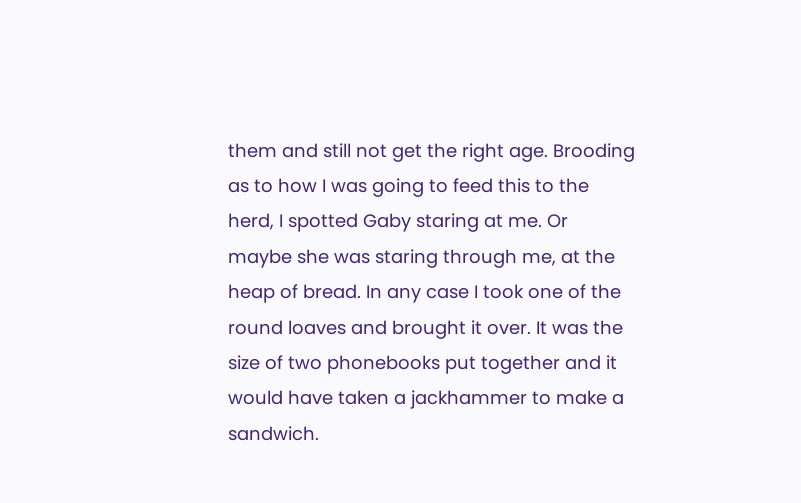them and still not get the right age. Brooding as to how I was going to feed this to the herd, I spotted Gaby staring at me. Or maybe she was staring through me, at the heap of bread. In any case I took one of the round loaves and brought it over. It was the size of two phonebooks put together and it would have taken a jackhammer to make a sandwich.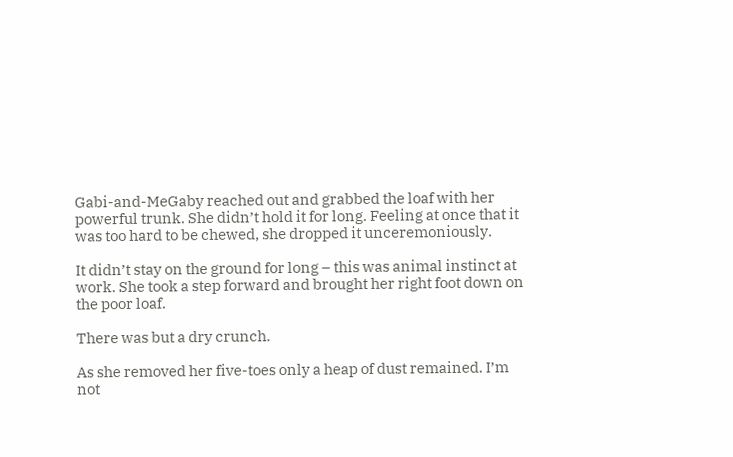Gabi-and-MeGaby reached out and grabbed the loaf with her powerful trunk. She didn’t hold it for long. Feeling at once that it was too hard to be chewed, she dropped it unceremoniously.

It didn’t stay on the ground for long – this was animal instinct at work. She took a step forward and brought her right foot down on the poor loaf.

There was but a dry crunch.

As she removed her five-toes only a heap of dust remained. I’m not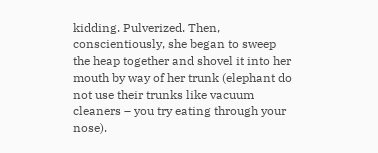kidding. Pulverized. Then, conscientiously, she began to sweep the heap together and shovel it into her mouth by way of her trunk (elephant do not use their trunks like vacuum cleaners – you try eating through your nose).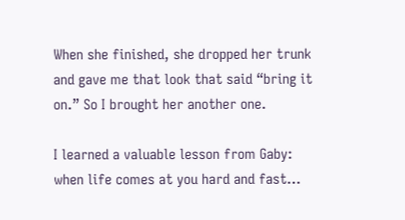When she finished, she dropped her trunk and gave me that look that said “bring it on.” So I brought her another one.

I learned a valuable lesson from Gaby: when life comes at you hard and fast…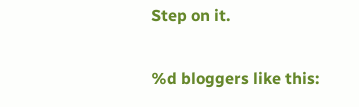Step on it.

%d bloggers like this: